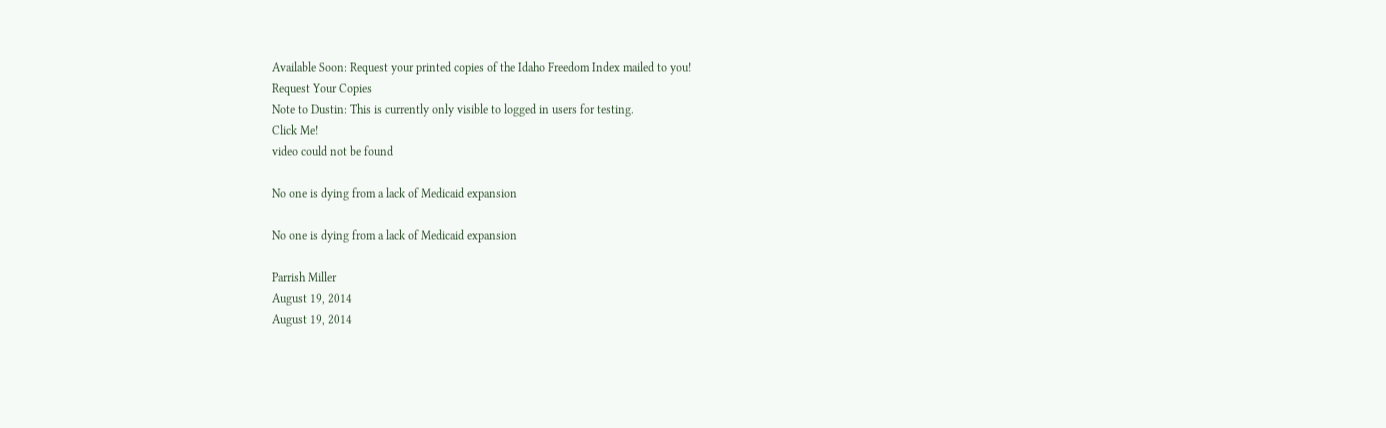Available Soon: Request your printed copies of the Idaho Freedom Index mailed to you!
Request Your Copies
Note to Dustin: This is currently only visible to logged in users for testing.
Click Me!
video could not be found

No one is dying from a lack of Medicaid expansion

No one is dying from a lack of Medicaid expansion

Parrish Miller
August 19, 2014
August 19, 2014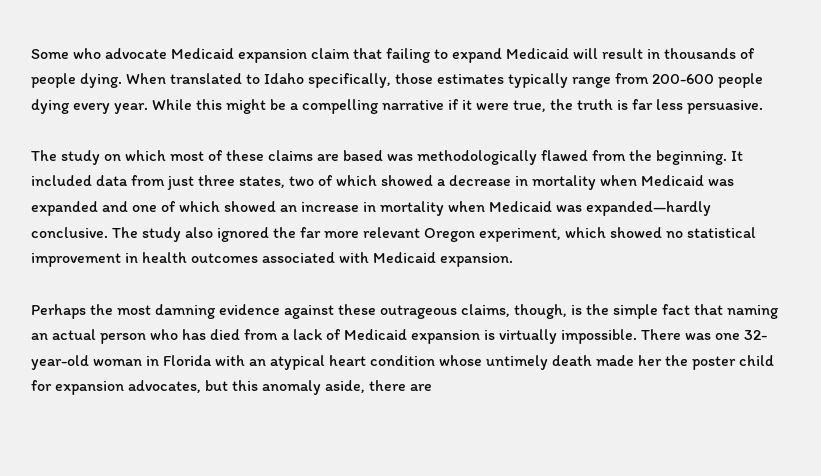Some who advocate Medicaid expansion claim that failing to expand Medicaid will result in thousands of people dying. When translated to Idaho specifically, those estimates typically range from 200-600 people dying every year. While this might be a compelling narrative if it were true, the truth is far less persuasive.

The study on which most of these claims are based was methodologically flawed from the beginning. It included data from just three states, two of which showed a decrease in mortality when Medicaid was expanded and one of which showed an increase in mortality when Medicaid was expanded—hardly conclusive. The study also ignored the far more relevant Oregon experiment, which showed no statistical improvement in health outcomes associated with Medicaid expansion.

Perhaps the most damning evidence against these outrageous claims, though, is the simple fact that naming an actual person who has died from a lack of Medicaid expansion is virtually impossible. There was one 32-year-old woman in Florida with an atypical heart condition whose untimely death made her the poster child for expansion advocates, but this anomaly aside, there are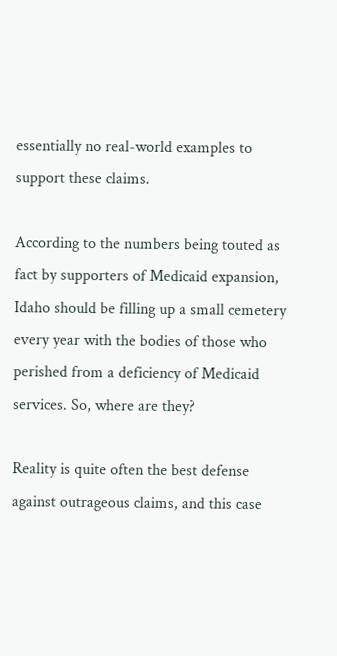essentially no real-world examples to support these claims.

According to the numbers being touted as fact by supporters of Medicaid expansion, Idaho should be filling up a small cemetery every year with the bodies of those who perished from a deficiency of Medicaid services. So, where are they?

Reality is quite often the best defense against outrageous claims, and this case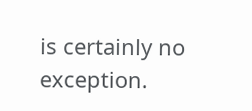is certainly no exception.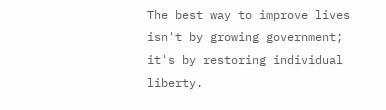The best way to improve lives isn't by growing government; it's by restoring individual liberty.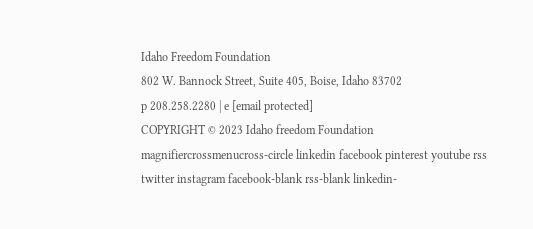Idaho Freedom Foundation
802 W. Bannock Street, Suite 405, Boise, Idaho 83702
p 208.258.2280 | e [email protected]
COPYRIGHT © 2023 Idaho freedom Foundation
magnifiercrossmenucross-circle linkedin facebook pinterest youtube rss twitter instagram facebook-blank rss-blank linkedin-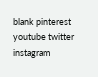blank pinterest youtube twitter instagram